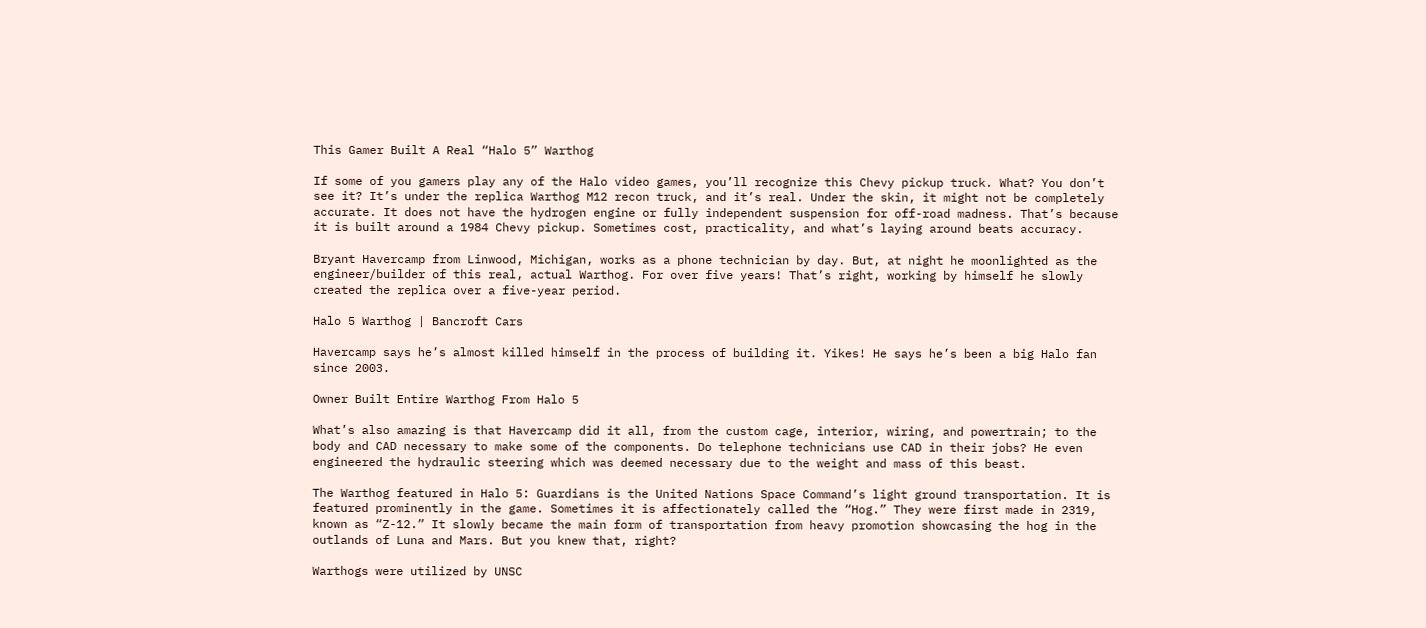This Gamer Built A Real “Halo 5” Warthog

If some of you gamers play any of the Halo video games, you’ll recognize this Chevy pickup truck. What? You don’t see it? It’s under the replica Warthog M12 recon truck, and it’s real. Under the skin, it might not be completely accurate. It does not have the hydrogen engine or fully independent suspension for off-road madness. That’s because it is built around a 1984 Chevy pickup. Sometimes cost, practicality, and what’s laying around beats accuracy.

Bryant Havercamp from Linwood, Michigan, works as a phone technician by day. But, at night he moonlighted as the engineer/builder of this real, actual Warthog. For over five years! That’s right, working by himself he slowly created the replica over a five-year period.

Halo 5 Warthog | Bancroft Cars

Havercamp says he’s almost killed himself in the process of building it. Yikes! He says he’s been a big Halo fan since 2003.

Owner Built Entire Warthog From Halo 5

What’s also amazing is that Havercamp did it all, from the custom cage, interior, wiring, and powertrain; to the body and CAD necessary to make some of the components. Do telephone technicians use CAD in their jobs? He even engineered the hydraulic steering which was deemed necessary due to the weight and mass of this beast.

The Warthog featured in Halo 5: Guardians is the United Nations Space Command’s light ground transportation. It is featured prominently in the game. Sometimes it is affectionately called the “Hog.” They were first made in 2319, known as “Z-12.” It slowly became the main form of transportation from heavy promotion showcasing the hog in the outlands of Luna and Mars. But you knew that, right?

Warthogs were utilized by UNSC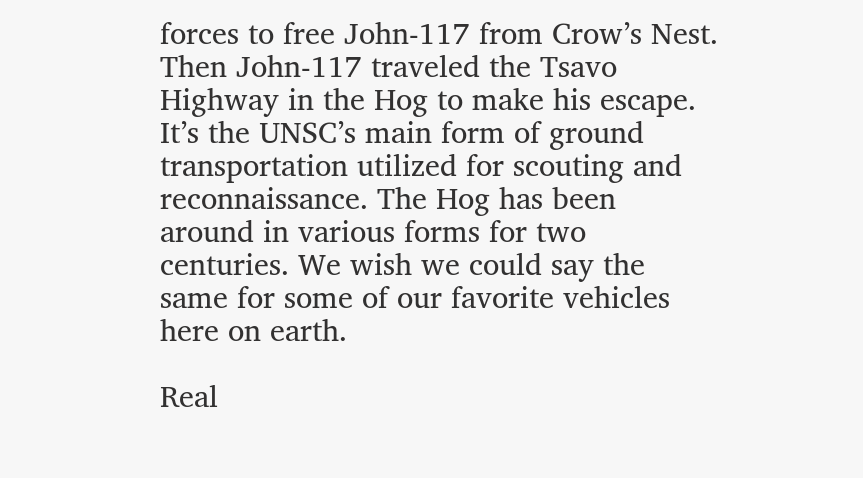forces to free John-117 from Crow’s Nest. Then John-117 traveled the Tsavo Highway in the Hog to make his escape. It’s the UNSC’s main form of ground transportation utilized for scouting and reconnaissance. The Hog has been around in various forms for two centuries. We wish we could say the same for some of our favorite vehicles here on earth.

Real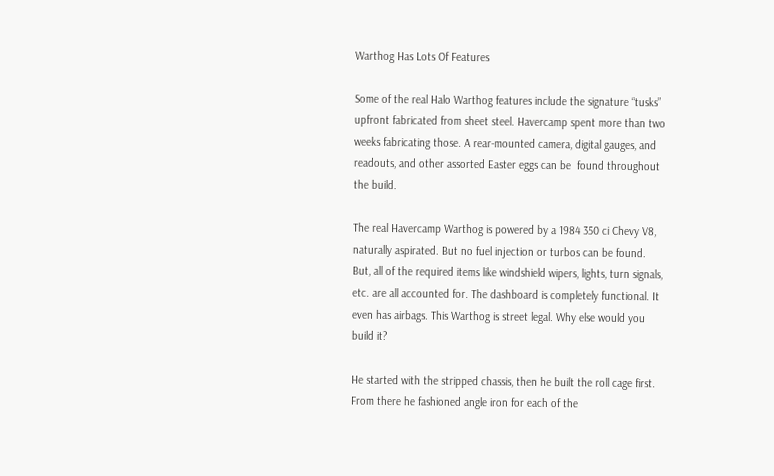Warthog Has Lots Of Features

Some of the real Halo Warthog features include the signature “tusks” upfront fabricated from sheet steel. Havercamp spent more than two weeks fabricating those. A rear-mounted camera, digital gauges, and readouts, and other assorted Easter eggs can be  found throughout the build.

The real Havercamp Warthog is powered by a 1984 350 ci Chevy V8, naturally aspirated. But no fuel injection or turbos can be found. But, all of the required items like windshield wipers, lights, turn signals, etc. are all accounted for. The dashboard is completely functional. It even has airbags. This Warthog is street legal. Why else would you build it?

He started with the stripped chassis, then he built the roll cage first. From there he fashioned angle iron for each of the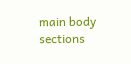main body sections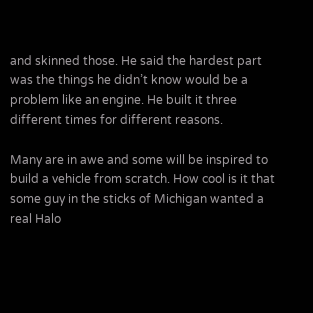and skinned those. He said the hardest part was the things he didn’t know would be a problem like an engine. He built it three different times for different reasons.

Many are in awe and some will be inspired to build a vehicle from scratch. How cool is it that some guy in the sticks of Michigan wanted a real Halo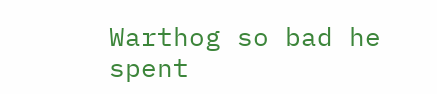Warthog so bad he spent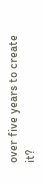over five years to create it?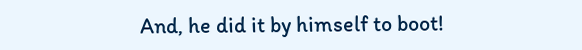And, he did it by himself to boot!